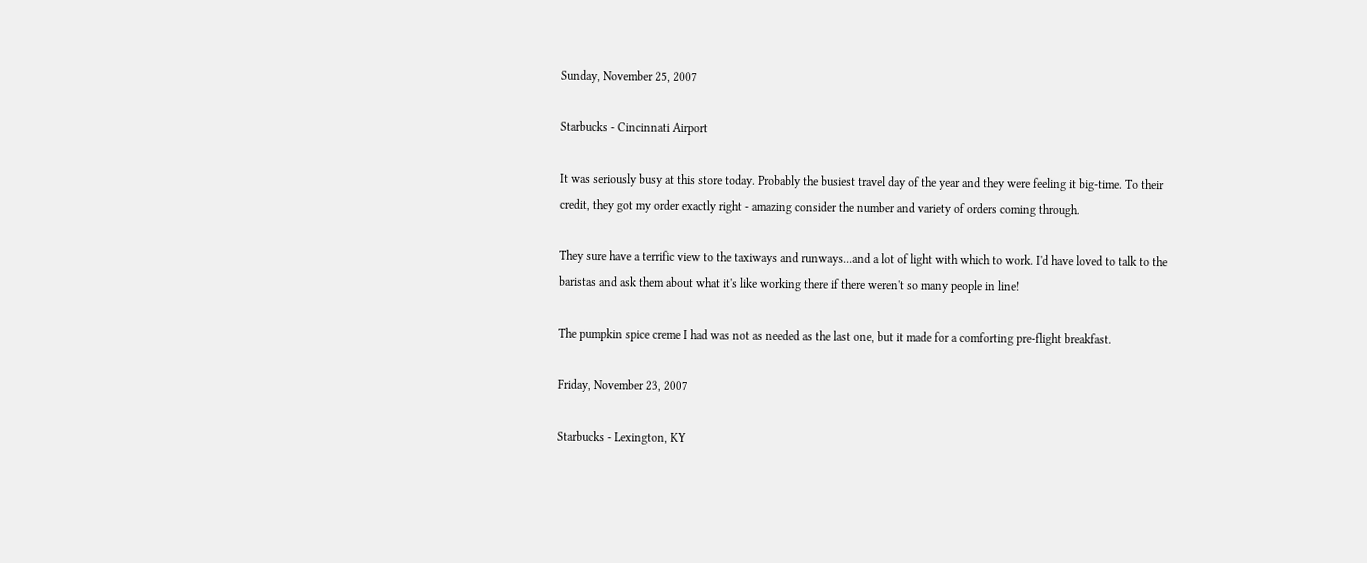Sunday, November 25, 2007

Starbucks - Cincinnati Airport

It was seriously busy at this store today. Probably the busiest travel day of the year and they were feeling it big-time. To their credit, they got my order exactly right - amazing consider the number and variety of orders coming through.

They sure have a terrific view to the taxiways and runways...and a lot of light with which to work. I'd have loved to talk to the baristas and ask them about what it's like working there if there weren't so many people in line!

The pumpkin spice creme I had was not as needed as the last one, but it made for a comforting pre-flight breakfast.

Friday, November 23, 2007

Starbucks - Lexington, KY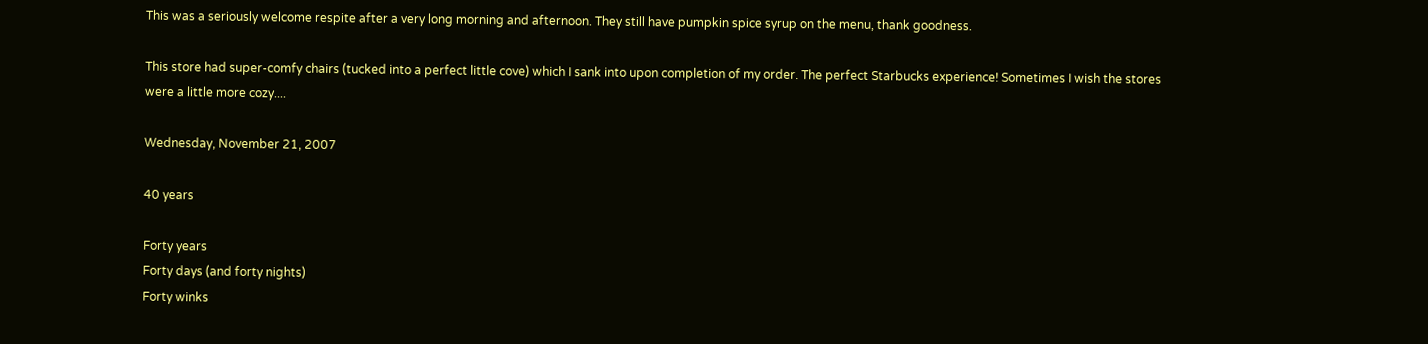This was a seriously welcome respite after a very long morning and afternoon. They still have pumpkin spice syrup on the menu, thank goodness.

This store had super-comfy chairs (tucked into a perfect little cove) which I sank into upon completion of my order. The perfect Starbucks experience! Sometimes I wish the stores were a little more cozy....

Wednesday, November 21, 2007

40 years

Forty years
Forty days (and forty nights)
Forty winks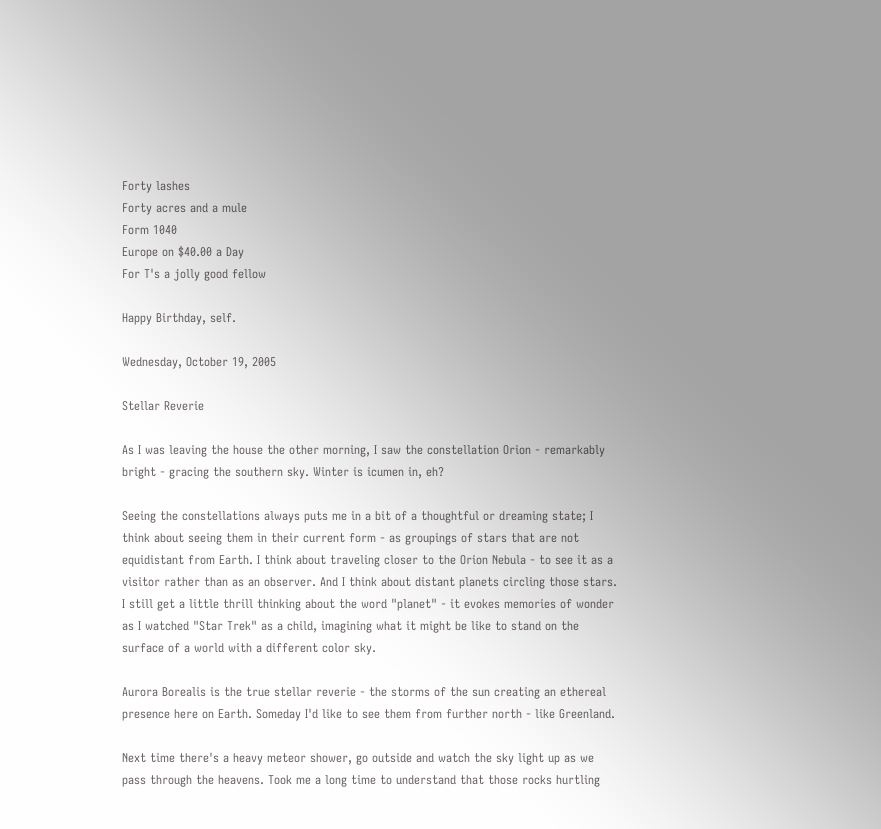Forty lashes
Forty acres and a mule
Form 1040
Europe on $40.00 a Day
For T's a jolly good fellow

Happy Birthday, self.

Wednesday, October 19, 2005

Stellar Reverie

As I was leaving the house the other morning, I saw the constellation Orion - remarkably bright - gracing the southern sky. Winter is icumen in, eh?

Seeing the constellations always puts me in a bit of a thoughtful or dreaming state; I think about seeing them in their current form - as groupings of stars that are not equidistant from Earth. I think about traveling closer to the Orion Nebula - to see it as a visitor rather than as an observer. And I think about distant planets circling those stars. I still get a little thrill thinking about the word "planet" - it evokes memories of wonder as I watched "Star Trek" as a child, imagining what it might be like to stand on the surface of a world with a different color sky.

Aurora Borealis is the true stellar reverie - the storms of the sun creating an ethereal presence here on Earth. Someday I'd like to see them from further north - like Greenland.

Next time there's a heavy meteor shower, go outside and watch the sky light up as we pass through the heavens. Took me a long time to understand that those rocks hurtling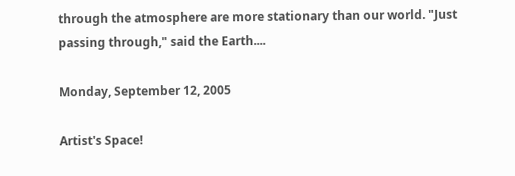through the atmosphere are more stationary than our world. "Just passing through," said the Earth....

Monday, September 12, 2005

Artist's Space!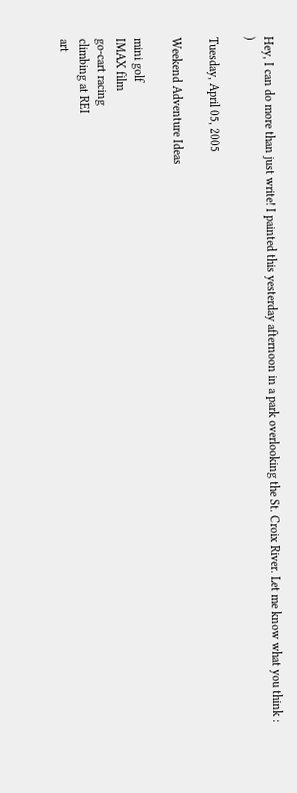Hey, I can do more than just write! I painted this yesterday afternoon in a park overlooking the St. Croix River. Let me know what you think : )

Tuesday, April 05, 2005

Weekend Adventure Ideas

mini golf
IMAX film
go-cart racing
climbing at REI
art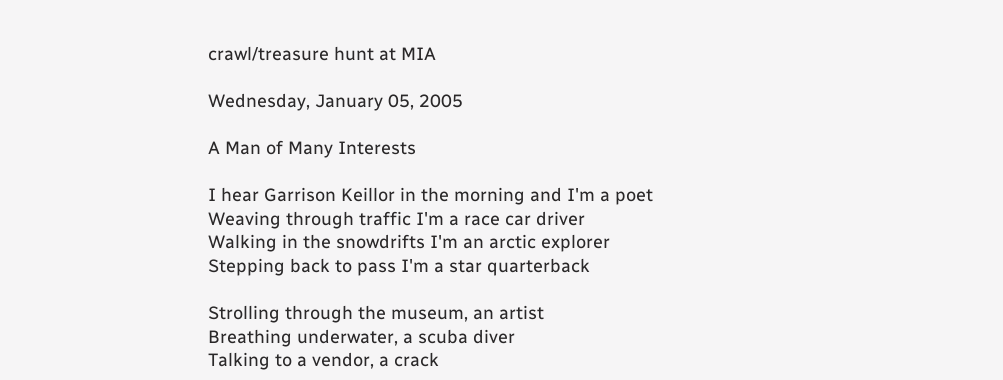crawl/treasure hunt at MIA

Wednesday, January 05, 2005

A Man of Many Interests

I hear Garrison Keillor in the morning and I'm a poet
Weaving through traffic I'm a race car driver
Walking in the snowdrifts I'm an arctic explorer
Stepping back to pass I'm a star quarterback

Strolling through the museum, an artist
Breathing underwater, a scuba diver
Talking to a vendor, a crack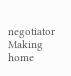negotiator
Making home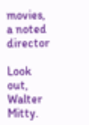movies, a noted director

Look out, Walter Mitty.